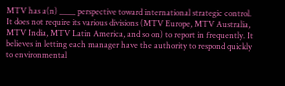MTV has a(n) ____ perspective toward international strategic control. It does not require its various divisions (MTV Europe, MTV Australia, MTV India, MTV Latin America, and so on) to report in frequently. It believes in letting each manager have the authority to respond quickly to environmental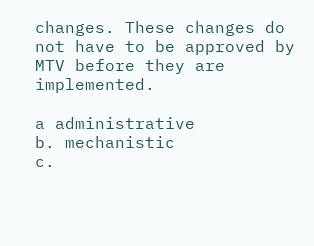changes. These changes do not have to be approved by MTV before they are implemented.

a administrative
b. mechanistic
c.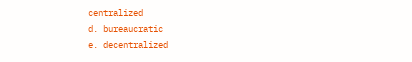centralized
d. bureaucratic
e. decentralized